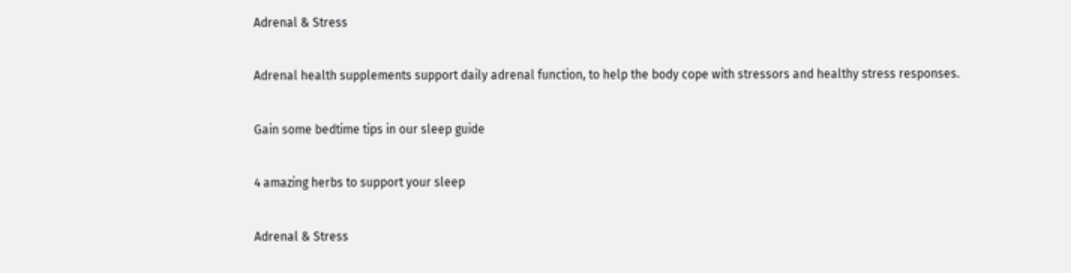Adrenal & Stress

Adrenal health supplements support daily adrenal function, to help the body cope with stressors and healthy stress responses.

Gain some bedtime tips in our sleep guide

4 amazing herbs to support your sleep

Adrenal & Stress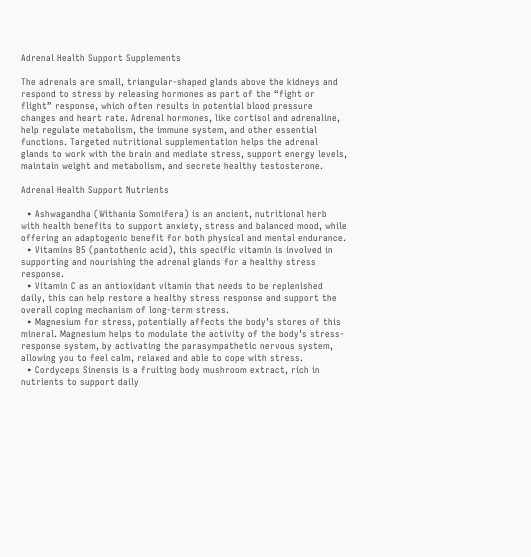Adrenal Health Support Supplements

The adrenals are small, triangular-shaped glands above the kidneys and respond to stress by releasing hormones as part of the “fight or flight” response, which often results in potential blood pressure changes and heart rate. Adrenal hormones, like cortisol and adrenaline, help regulate metabolism, the immune system, and other essential functions. Targeted nutritional supplementation helps the adrenal glands to work with the brain and mediate stress, support energy levels, maintain weight and metabolism, and secrete healthy testosterone.

Adrenal Health Support Nutrients

  • Ashwagandha (Withania Somnifera) is an ancient, nutritional herb with health benefits to support anxiety, stress and balanced mood, while offering an adaptogenic benefit for both physical and mental endurance.
  • Vitamins B5 (pantothenic acid), this specific vitamin is involved in supporting and nourishing the adrenal glands for a healthy stress response.
  • Vitamin C as an antioxidant vitamin that needs to be replenished daily, this can help restore a healthy stress response and support the overall coping mechanism of long-term stress.
  • Magnesium for stress, potentially affects the body’s stores of this mineral. Magnesium helps to modulate the activity of the body’s stress-response system, by activating the parasympathetic nervous system, allowing you to feel calm, relaxed and able to cope with stress.
  • Cordyceps Sinensis is a fruiting body mushroom extract, rich in nutrients to support daily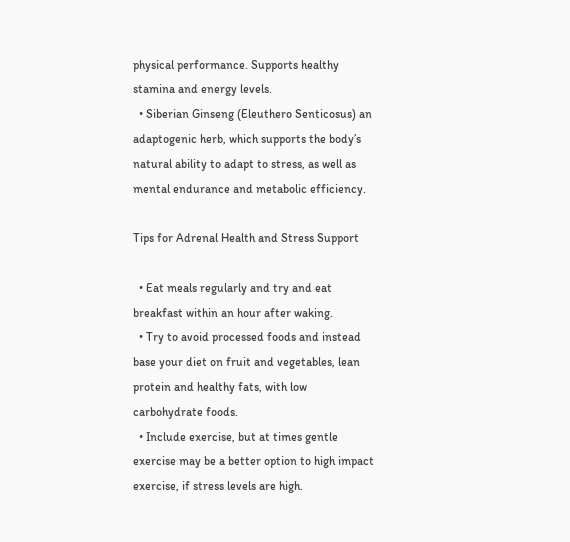physical performance. Supports healthy stamina and energy levels.
  • Siberian Ginseng (Eleuthero Senticosus) an adaptogenic herb, which supports the body’s natural ability to adapt to stress, as well as mental endurance and metabolic efficiency.

Tips for Adrenal Health and Stress Support

  • Eat meals regularly and try and eat breakfast within an hour after waking.
  • Try to avoid processed foods and instead base your diet on fruit and vegetables, lean protein and healthy fats, with low carbohydrate foods.
  • Include exercise, but at times gentle exercise may be a better option to high impact exercise, if stress levels are high.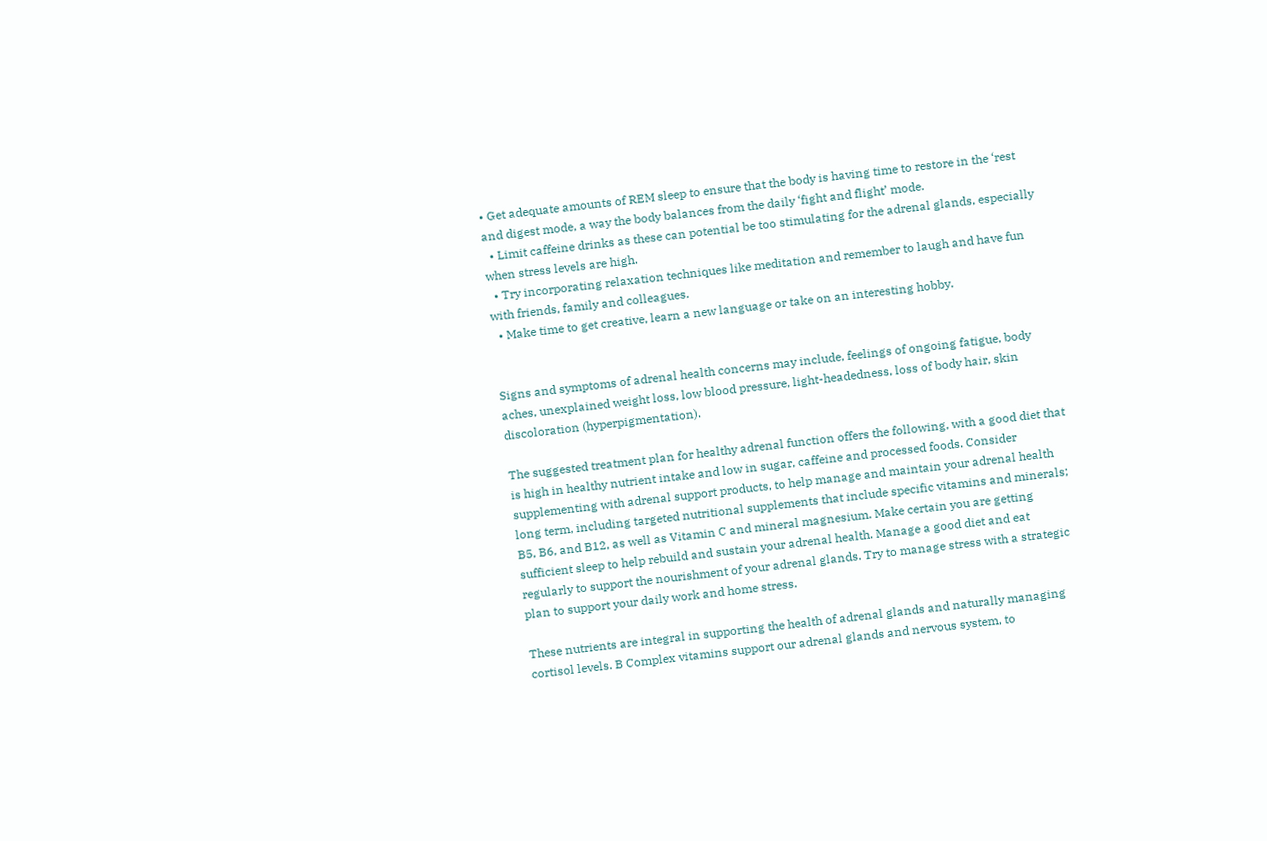• Get adequate amounts of REM sleep to ensure that the body is having time to restore in the ‘rest and digest mode, a way the body balances from the daily ‘fight and flight’ mode.
  • Limit caffeine drinks as these can potential be too stimulating for the adrenal glands, especially when stress levels are high.
  • Try incorporating relaxation techniques like meditation and remember to laugh and have fun with friends, family and colleagues.
  • Make time to get creative, learn a new language or take on an interesting hobby.


Signs and symptoms of adrenal health concerns may include, feelings of ongoing fatigue, body aches, unexplained weight loss, low blood pressure, light-headedness, loss of body hair, skin discoloration (hyperpigmentation).

The suggested treatment plan for healthy adrenal function offers the following, with a good diet that is high in healthy nutrient intake and low in sugar, caffeine and processed foods. Consider supplementing with adrenal support products, to help manage and maintain your adrenal health long term, including targeted nutritional supplements that include specific vitamins and minerals; B5, B6, and B12, as well as Vitamin C and mineral magnesium. Make certain you are getting sufficient sleep to help rebuild and sustain your adrenal health. Manage a good diet and eat regularly to support the nourishment of your adrenal glands. Try to manage stress with a strategic plan to support your daily work and home stress.

These nutrients are integral in supporting the health of adrenal glands and naturally managing cortisol levels. B Complex vitamins support our adrenal glands and nervous system, to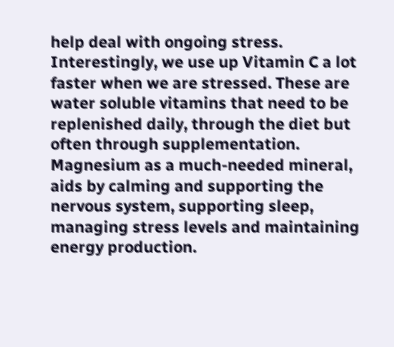help deal with ongoing stress. Interestingly, we use up Vitamin C a lot faster when we are stressed. These are water soluble vitamins that need to be replenished daily, through the diet but often through supplementation. Magnesium as a much-needed mineral, aids by calming and supporting the nervous system, supporting sleep, managing stress levels and maintaining energy production.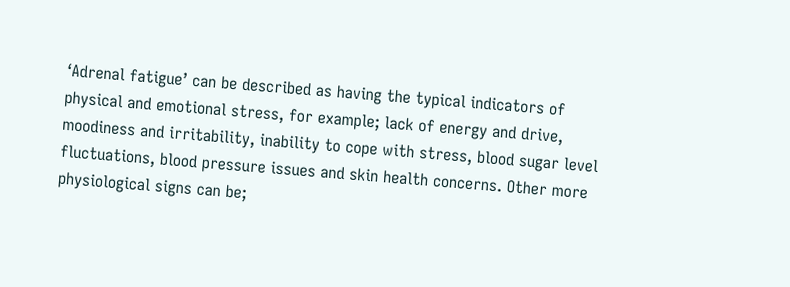‘Adrenal fatigue’ can be described as having the typical indicators of physical and emotional stress, for example; lack of energy and drive, moodiness and irritability, inability to cope with stress, blood sugar level fluctuations, blood pressure issues and skin health concerns. Other more physiological signs can be;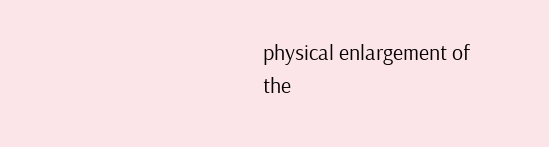physical enlargement of the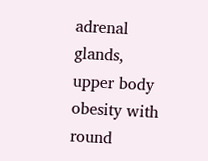adrenal glands, upper body obesity with round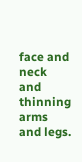face and neck and thinning arms and legs.